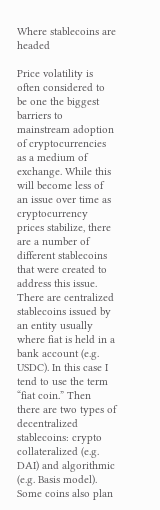Where stablecoins are headed

Price volatility is often considered to be one the biggest barriers to mainstream adoption of cryptocurrencies as a medium of exchange. While this will become less of an issue over time as cryptocurrency prices stabilize, there are a number of different stablecoins that were created to address this issue. There are centralized stablecoins issued by an entity usually where fiat is held in a bank account (e.g. USDC). In this case I tend to use the term “fiat coin.” Then there are two types of decentralized stablecoins: crypto collateralized (e.g. DAI) and algorithmic (e.g. Basis model). Some coins also plan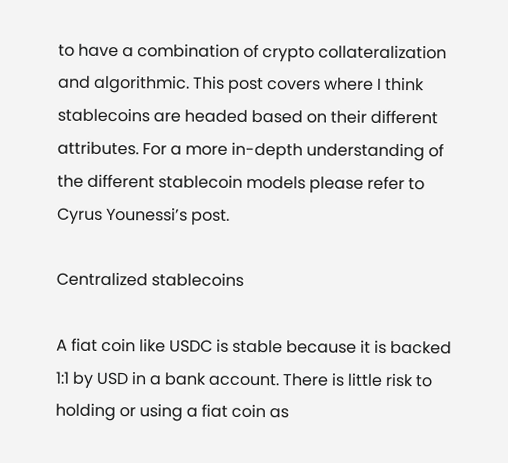to have a combination of crypto collateralization and algorithmic. This post covers where I think stablecoins are headed based on their different attributes. For a more in-depth understanding of the different stablecoin models please refer to Cyrus Younessi’s post.

Centralized stablecoins

A fiat coin like USDC is stable because it is backed 1:1 by USD in a bank account. There is little risk to holding or using a fiat coin as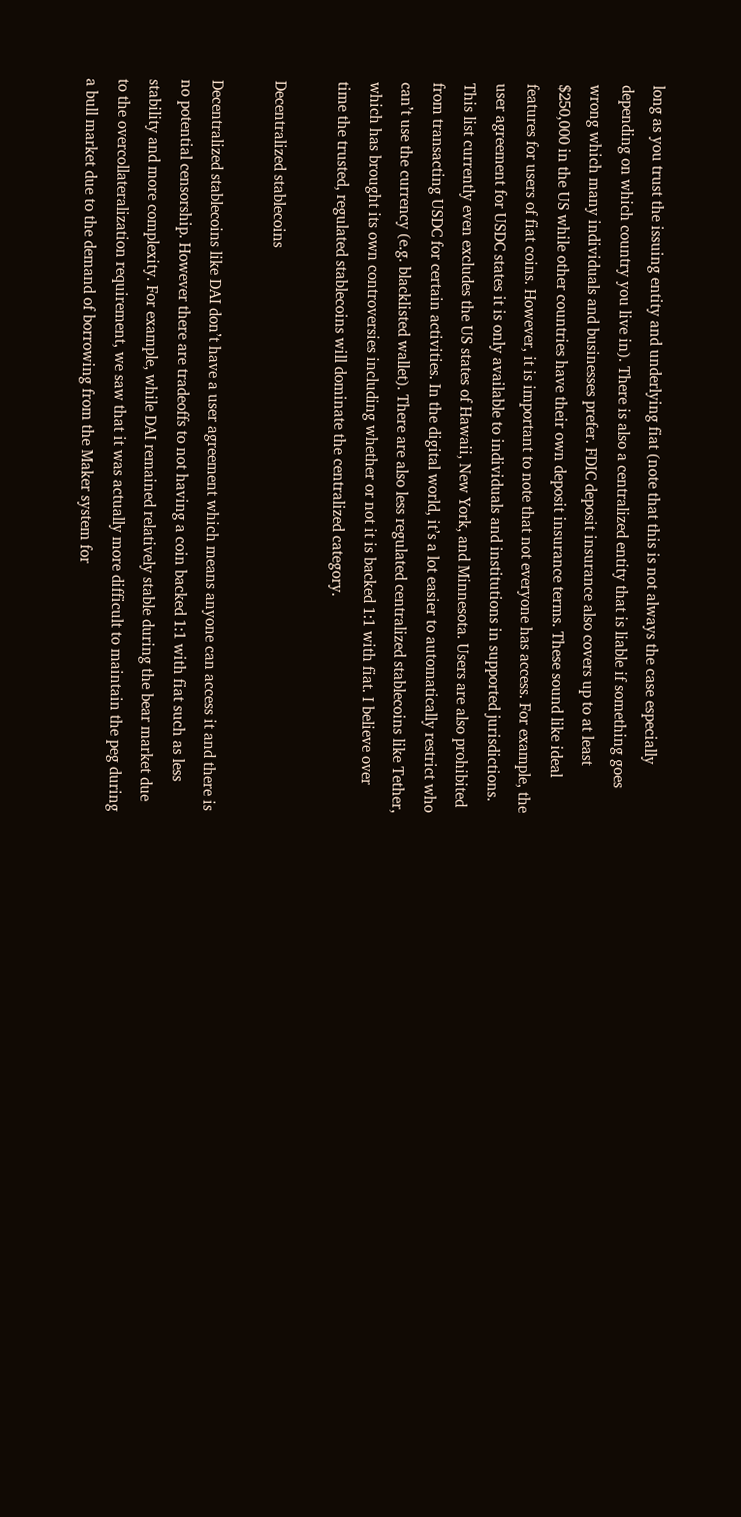long as you trust the issuing entity and underlying fiat (note that this is not always the case especially depending on which country you live in). There is also a centralized entity that is liable if something goes wrong which many individuals and businesses prefer. FDIC deposit insurance also covers up to at least $250,000 in the US while other countries have their own deposit insurance terms. These sound like ideal features for users of fiat coins. However, it is important to note that not everyone has access. For example, the user agreement for USDC states it is only available to individuals and institutions in supported jurisdictions. This list currently even excludes the US states of Hawaii, New York, and Minnesota. Users are also prohibited from transacting USDC for certain activities. In the digital world, it’s a lot easier to automatically restrict who can’t use the currency (e.g. blacklisted wallet). There are also less regulated centralized stablecoins like Tether, which has brought its own controversies including whether or not it is backed 1:1 with fiat. I believe over time the trusted, regulated stablecoins will dominate the centralized category.

Decentralized stablecoins

Decentralized stablecoins like DAI don’t have a user agreement which means anyone can access it and there is no potential censorship. However there are tradeoffs to not having a coin backed 1:1 with fiat such as less stability and more complexity. For example, while DAI remained relatively stable during the bear market due to the overcollateralization requirement, we saw that it was actually more difficult to maintain the peg during a bull market due to the demand of borrowing from the Maker system for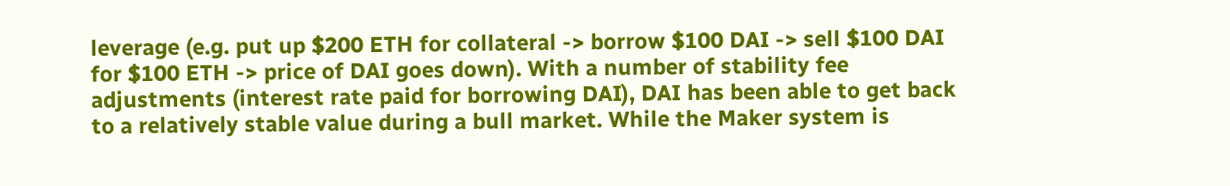leverage (e.g. put up $200 ETH for collateral -> borrow $100 DAI -> sell $100 DAI for $100 ETH -> price of DAI goes down). With a number of stability fee adjustments (interest rate paid for borrowing DAI), DAI has been able to get back to a relatively stable value during a bull market. While the Maker system is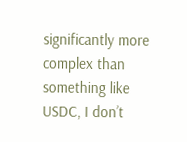significantly more complex than something like USDC, I don’t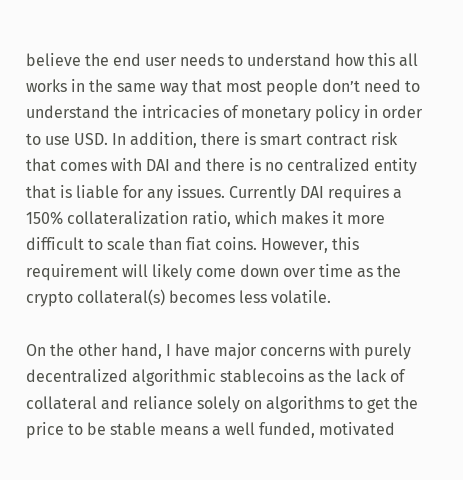believe the end user needs to understand how this all works in the same way that most people don’t need to understand the intricacies of monetary policy in order to use USD. In addition, there is smart contract risk that comes with DAI and there is no centralized entity that is liable for any issues. Currently DAI requires a 150% collateralization ratio, which makes it more difficult to scale than fiat coins. However, this requirement will likely come down over time as the crypto collateral(s) becomes less volatile.

On the other hand, I have major concerns with purely decentralized algorithmic stablecoins as the lack of collateral and reliance solely on algorithms to get the price to be stable means a well funded, motivated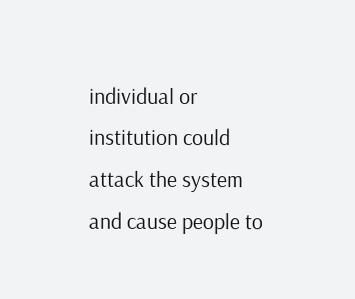individual or institution could attack the system and cause people to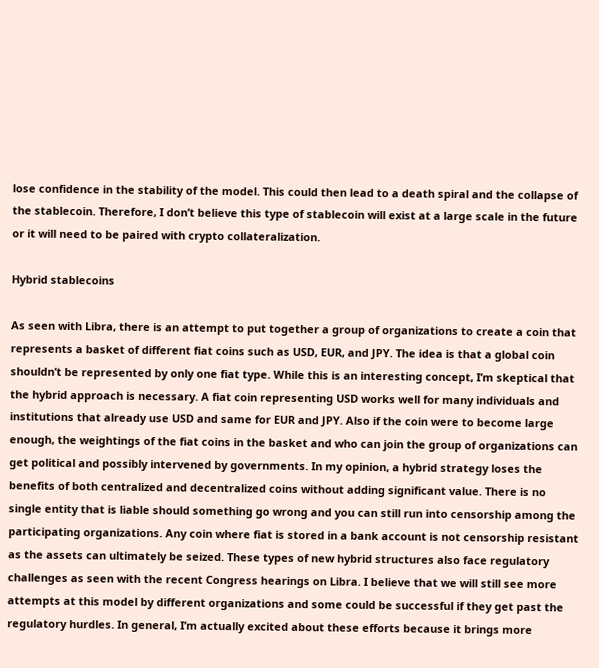lose confidence in the stability of the model. This could then lead to a death spiral and the collapse of the stablecoin. Therefore, I don’t believe this type of stablecoin will exist at a large scale in the future or it will need to be paired with crypto collateralization.

Hybrid stablecoins

As seen with Libra, there is an attempt to put together a group of organizations to create a coin that represents a basket of different fiat coins such as USD, EUR, and JPY. The idea is that a global coin shouldn’t be represented by only one fiat type. While this is an interesting concept, I’m skeptical that the hybrid approach is necessary. A fiat coin representing USD works well for many individuals and institutions that already use USD and same for EUR and JPY. Also if the coin were to become large enough, the weightings of the fiat coins in the basket and who can join the group of organizations can get political and possibly intervened by governments. In my opinion, a hybrid strategy loses the benefits of both centralized and decentralized coins without adding significant value. There is no single entity that is liable should something go wrong and you can still run into censorship among the participating organizations. Any coin where fiat is stored in a bank account is not censorship resistant as the assets can ultimately be seized. These types of new hybrid structures also face regulatory challenges as seen with the recent Congress hearings on Libra. I believe that we will still see more attempts at this model by different organizations and some could be successful if they get past the regulatory hurdles. In general, I’m actually excited about these efforts because it brings more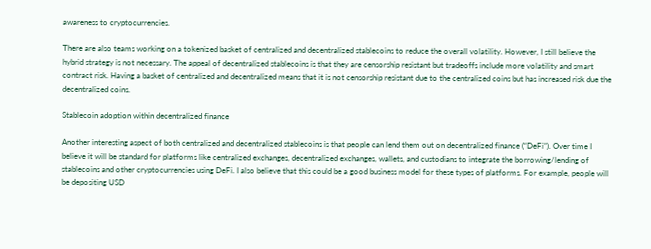awareness to cryptocurrencies.

There are also teams working on a tokenized basket of centralized and decentralized stablecoins to reduce the overall volatility. However, I still believe the hybrid strategy is not necessary. The appeal of decentralized stablecoins is that they are censorship resistant but tradeoffs include more volatility and smart contract risk. Having a basket of centralized and decentralized means that it is not censorship resistant due to the centralized coins but has increased risk due the decentralized coins.

Stablecoin adoption within decentralized finance

Another interesting aspect of both centralized and decentralized stablecoins is that people can lend them out on decentralized finance (“DeFi”). Over time I believe it will be standard for platforms like centralized exchanges, decentralized exchanges, wallets, and custodians to integrate the borrowing/lending of stablecoins and other cryptocurrencies using DeFi. I also believe that this could be a good business model for these types of platforms. For example, people will be depositing USD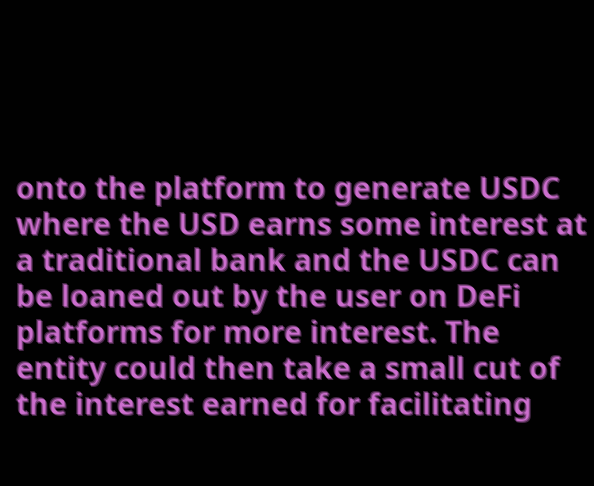onto the platform to generate USDC where the USD earns some interest at a traditional bank and the USDC can be loaned out by the user on DeFi platforms for more interest. The entity could then take a small cut of the interest earned for facilitating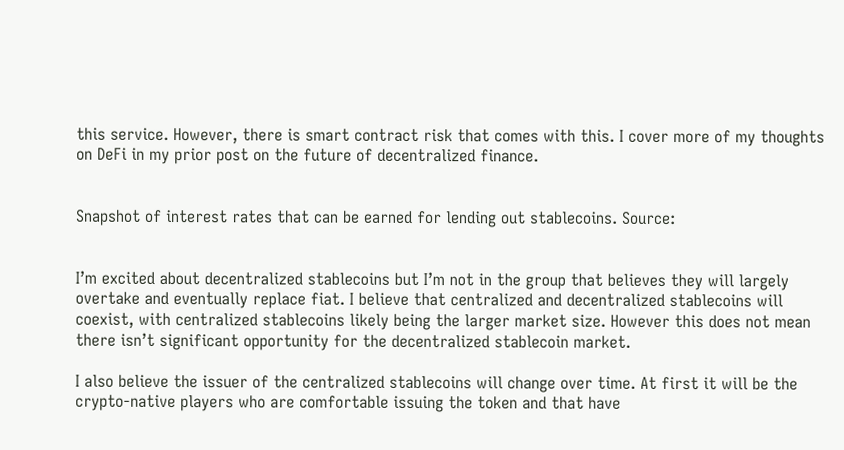this service. However, there is smart contract risk that comes with this. I cover more of my thoughts on DeFi in my prior post on the future of decentralized finance.


Snapshot of interest rates that can be earned for lending out stablecoins. Source:


I’m excited about decentralized stablecoins but I’m not in the group that believes they will largely overtake and eventually replace fiat. I believe that centralized and decentralized stablecoins will coexist, with centralized stablecoins likely being the larger market size. However this does not mean there isn’t significant opportunity for the decentralized stablecoin market.

I also believe the issuer of the centralized stablecoins will change over time. At first it will be the crypto-native players who are comfortable issuing the token and that have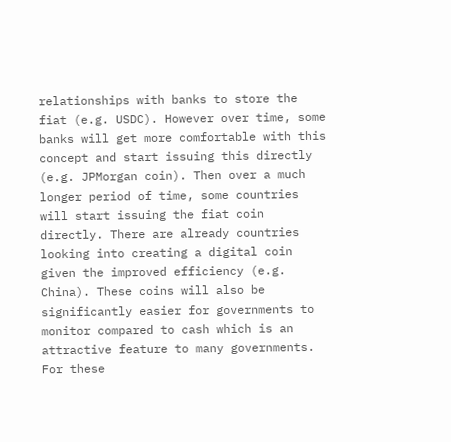relationships with banks to store the fiat (e.g. USDC). However over time, some banks will get more comfortable with this concept and start issuing this directly (e.g. JPMorgan coin). Then over a much longer period of time, some countries will start issuing the fiat coin directly. There are already countries looking into creating a digital coin given the improved efficiency (e.g. China). These coins will also be significantly easier for governments to monitor compared to cash which is an attractive feature to many governments. For these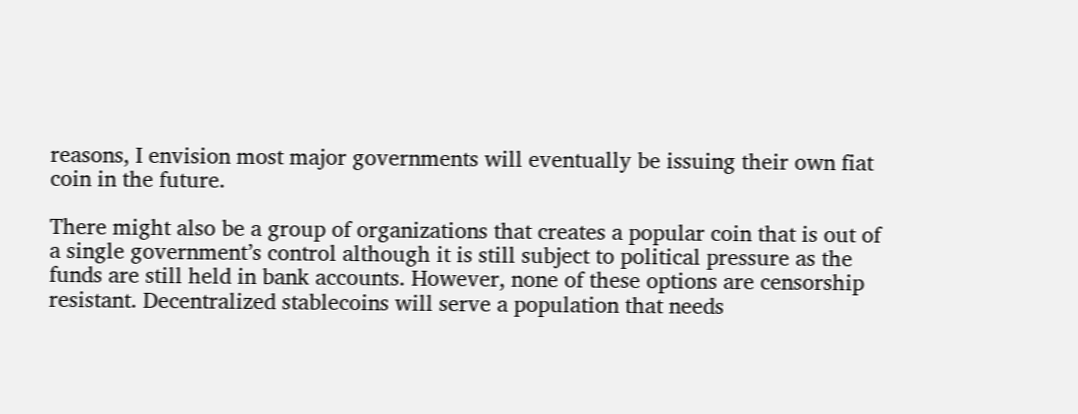reasons, I envision most major governments will eventually be issuing their own fiat coin in the future.

There might also be a group of organizations that creates a popular coin that is out of a single government’s control although it is still subject to political pressure as the funds are still held in bank accounts. However, none of these options are censorship resistant. Decentralized stablecoins will serve a population that needs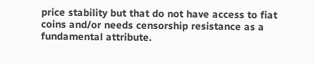price stability but that do not have access to fiat coins and/or needs censorship resistance as a fundamental attribute.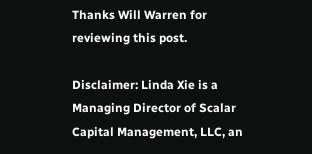Thanks Will Warren for reviewing this post.

Disclaimer: Linda Xie is a Managing Director of Scalar Capital Management, LLC, an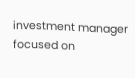investment manager focused on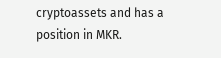cryptoassets and has a position in MKR.